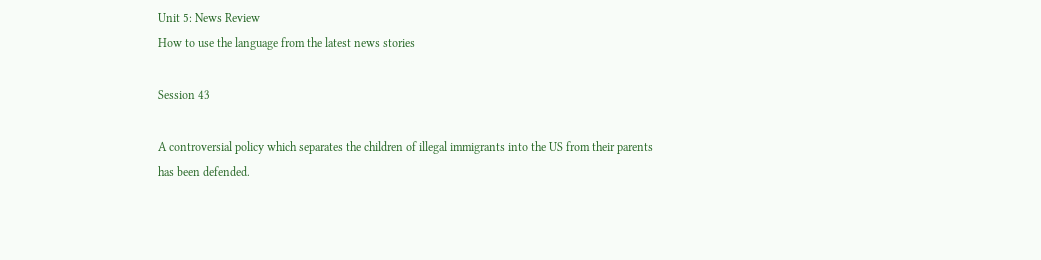Unit 5: News Review
How to use the language from the latest news stories

Session 43

A controversial policy which separates the children of illegal immigrants into the US from their parents has been defended.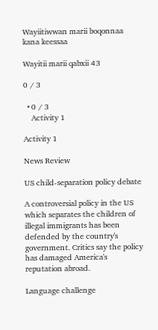Wayiitiwwan marii boqonnaa kana keessaa

Wayitii marii qabxii 43

0 / 3

  • 0 / 3
    Activity 1

Activity 1

News Review

US child-separation policy debate

A controversial policy in the US which separates the children of illegal immigrants has been defended by the country's government. Critics say the policy has damaged America's reputation abroad.

Language challenge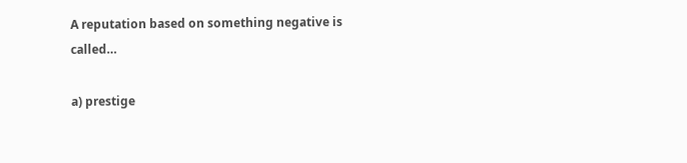A reputation based on something negative is called…

a) prestige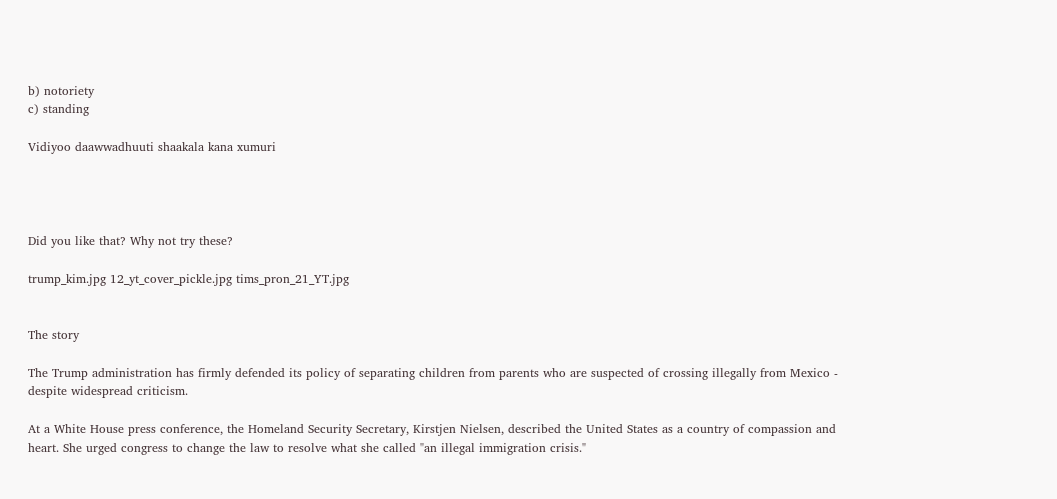b) notoriety
c) standing

Vidiyoo daawwadhuuti shaakala kana xumuri




Did you like that? Why not try these?

trump_kim.jpg 12_yt_cover_pickle.jpg tims_pron_21_YT.jpg


The story

The Trump administration has firmly defended its policy of separating children from parents who are suspected of crossing illegally from Mexico - despite widespread criticism.

At a White House press conference, the Homeland Security Secretary, Kirstjen Nielsen, described the United States as a country of compassion and heart. She urged congress to change the law to resolve what she called "an illegal immigration crisis."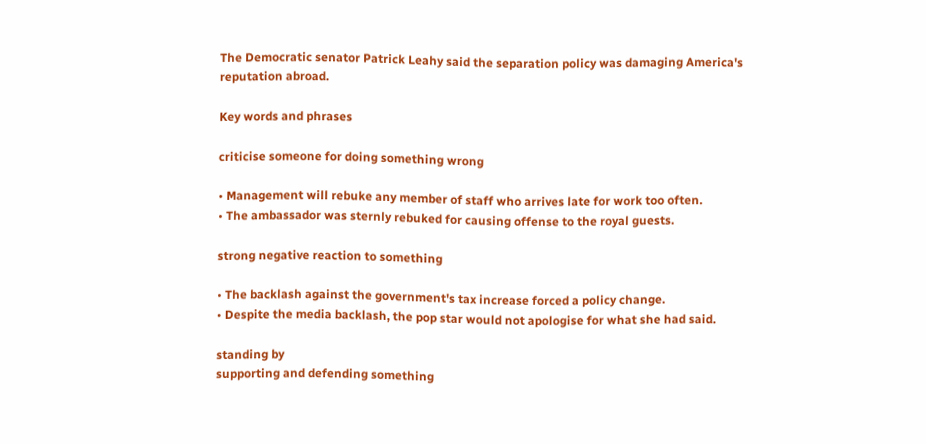The Democratic senator Patrick Leahy said the separation policy was damaging America's reputation abroad.

Key words and phrases

criticise someone for doing something wrong

• Management will rebuke any member of staff who arrives late for work too often.
• The ambassador was sternly rebuked for causing offense to the royal guests.

strong negative reaction to something

• The backlash against the government's tax increase forced a policy change.
• Despite the media backlash, the pop star would not apologise for what she had said.

standing by
supporting and defending something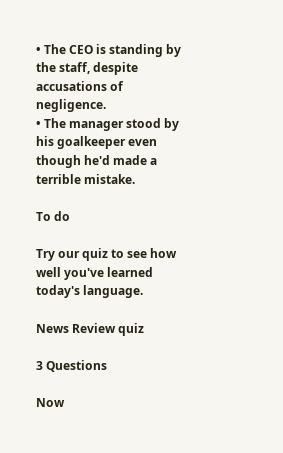• The CEO is standing by the staff, despite accusations of negligence.
• The manager stood by his goalkeeper even though he'd made a terrible mistake.

To do

Try our quiz to see how well you've learned today's language.

News Review quiz

3 Questions

Now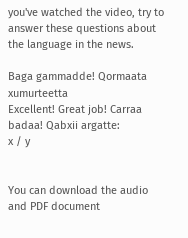you've watched the video, try to answer these questions about the language in the news.

Baga gammadde! Qormaata xumurteetta
Excellent! Great job! Carraa badaa! Qabxii argatte:
x / y


You can download the audio and PDF document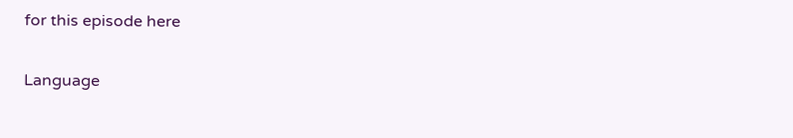for this episode here

Language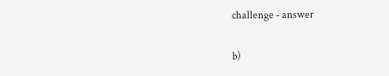challenge - answer

b)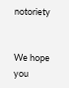notoriety


We hope you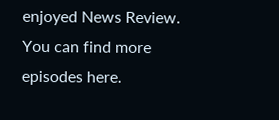enjoyed News Review. You can find more episodes here.